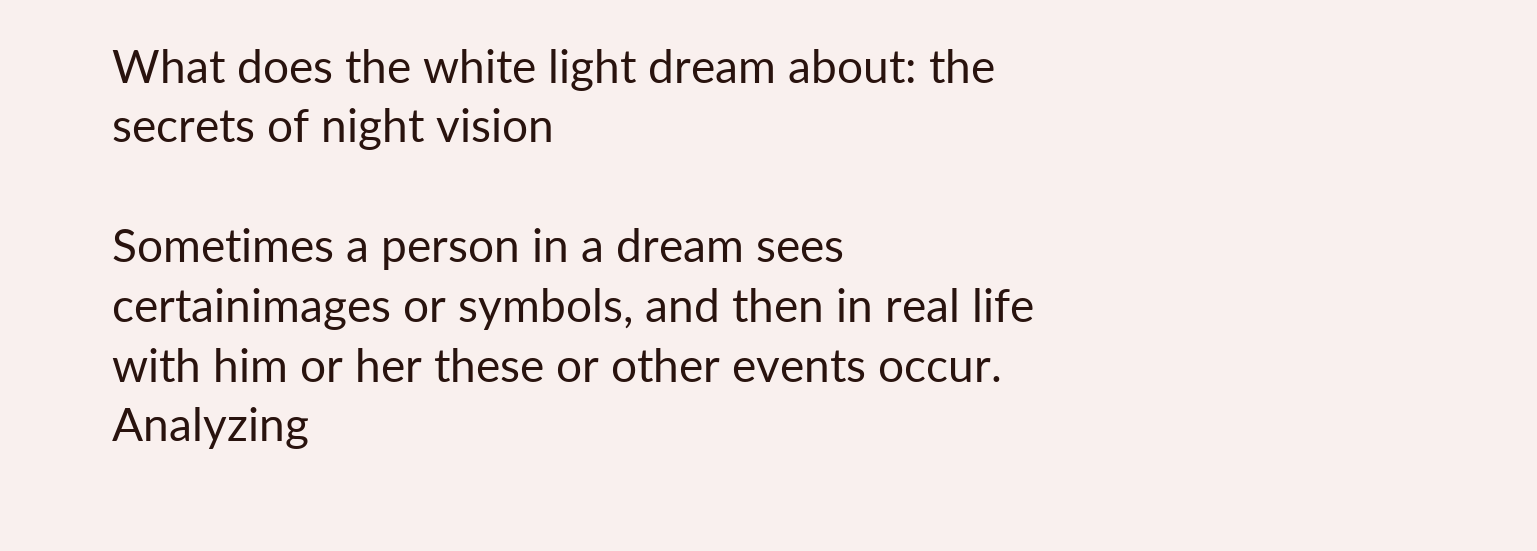What does the white light dream about: the secrets of night vision

Sometimes a person in a dream sees certainimages or symbols, and then in real life with him or her these or other events occur. Analyzing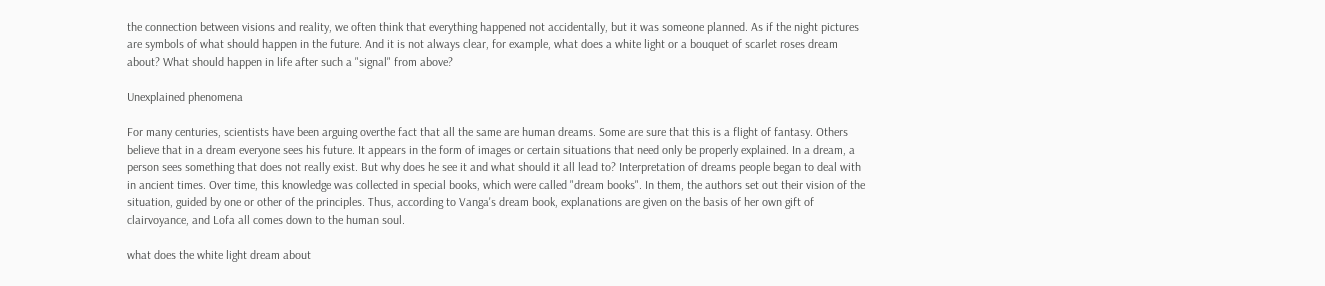the connection between visions and reality, we often think that everything happened not accidentally, but it was someone planned. As if the night pictures are symbols of what should happen in the future. And it is not always clear, for example, what does a white light or a bouquet of scarlet roses dream about? What should happen in life after such a "signal" from above?

Unexplained phenomena

For many centuries, scientists have been arguing overthe fact that all the same are human dreams. Some are sure that this is a flight of fantasy. Others believe that in a dream everyone sees his future. It appears in the form of images or certain situations that need only be properly explained. In a dream, a person sees something that does not really exist. But why does he see it and what should it all lead to? Interpretation of dreams people began to deal with in ancient times. Over time, this knowledge was collected in special books, which were called "dream books". In them, the authors set out their vision of the situation, guided by one or other of the principles. Thus, according to Vanga's dream book, explanations are given on the basis of her own gift of clairvoyance, and Lofa all comes down to the human soul.

what does the white light dream about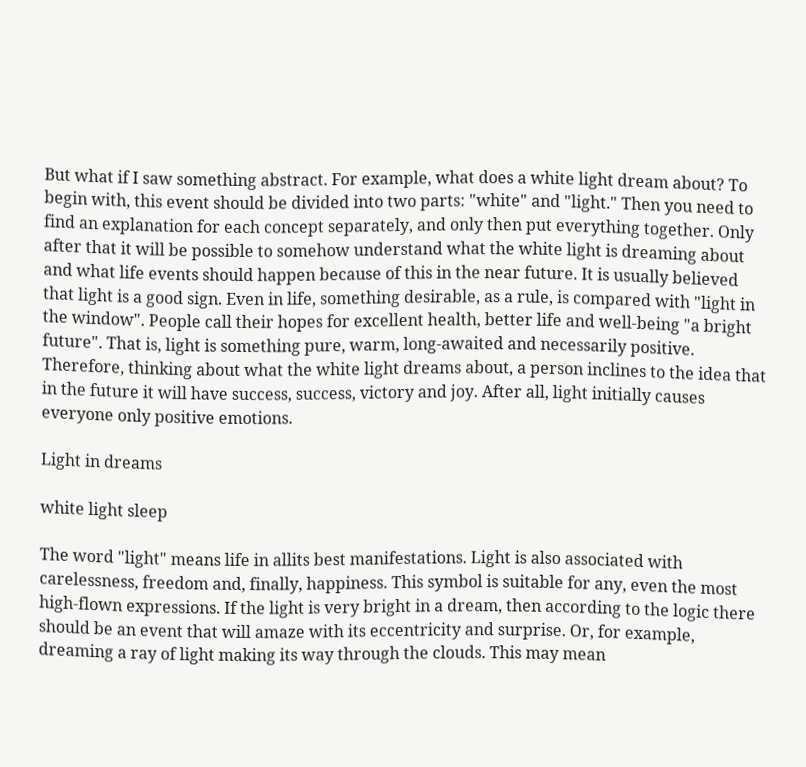But what if I saw something abstract. For example, what does a white light dream about? To begin with, this event should be divided into two parts: "white" and "light." Then you need to find an explanation for each concept separately, and only then put everything together. Only after that it will be possible to somehow understand what the white light is dreaming about and what life events should happen because of this in the near future. It is usually believed that light is a good sign. Even in life, something desirable, as a rule, is compared with "light in the window". People call their hopes for excellent health, better life and well-being "a bright future". That is, light is something pure, warm, long-awaited and necessarily positive. Therefore, thinking about what the white light dreams about, a person inclines to the idea that in the future it will have success, success, victory and joy. After all, light initially causes everyone only positive emotions.

Light in dreams

white light sleep

The word "light" means life in allits best manifestations. Light is also associated with carelessness, freedom and, finally, happiness. This symbol is suitable for any, even the most high-flown expressions. If the light is very bright in a dream, then according to the logic there should be an event that will amaze with its eccentricity and surprise. Or, for example, dreaming a ray of light making its way through the clouds. This may mean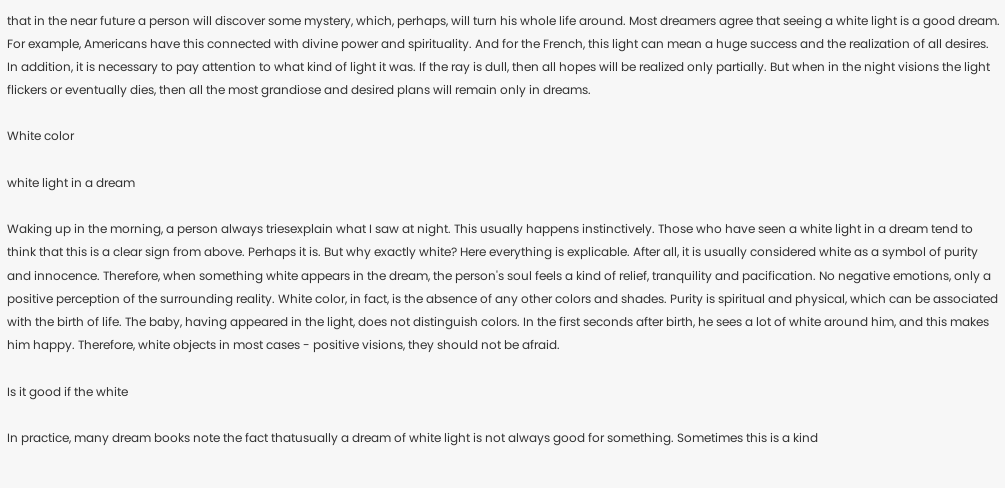that in the near future a person will discover some mystery, which, perhaps, will turn his whole life around. Most dreamers agree that seeing a white light is a good dream. For example, Americans have this connected with divine power and spirituality. And for the French, this light can mean a huge success and the realization of all desires. In addition, it is necessary to pay attention to what kind of light it was. If the ray is dull, then all hopes will be realized only partially. But when in the night visions the light flickers or eventually dies, then all the most grandiose and desired plans will remain only in dreams.

White color

white light in a dream

Waking up in the morning, a person always triesexplain what I saw at night. This usually happens instinctively. Those who have seen a white light in a dream tend to think that this is a clear sign from above. Perhaps it is. But why exactly white? Here everything is explicable. After all, it is usually considered white as a symbol of purity and innocence. Therefore, when something white appears in the dream, the person's soul feels a kind of relief, tranquility and pacification. No negative emotions, only a positive perception of the surrounding reality. White color, in fact, is the absence of any other colors and shades. Purity is spiritual and physical, which can be associated with the birth of life. The baby, having appeared in the light, does not distinguish colors. In the first seconds after birth, he sees a lot of white around him, and this makes him happy. Therefore, white objects in most cases - positive visions, they should not be afraid.

Is it good if the white

In practice, many dream books note the fact thatusually a dream of white light is not always good for something. Sometimes this is a kind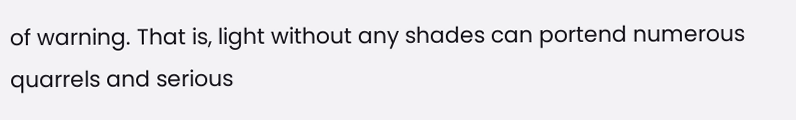of warning. That is, light without any shades can portend numerous quarrels and serious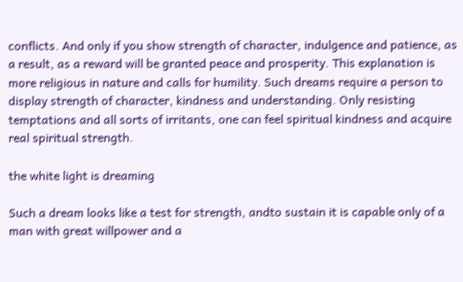conflicts. And only if you show strength of character, indulgence and patience, as a result, as a reward will be granted peace and prosperity. This explanation is more religious in nature and calls for humility. Such dreams require a person to display strength of character, kindness and understanding. Only resisting temptations and all sorts of irritants, one can feel spiritual kindness and acquire real spiritual strength.

the white light is dreaming

Such a dream looks like a test for strength, andto sustain it is capable only of a man with great willpower and a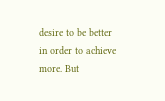desire to be better in order to achieve more. But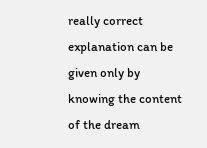really correct explanation can be given only by knowing the content of the dream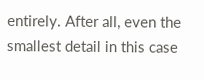entirely. After all, even the smallest detail in this case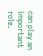can play an important role.